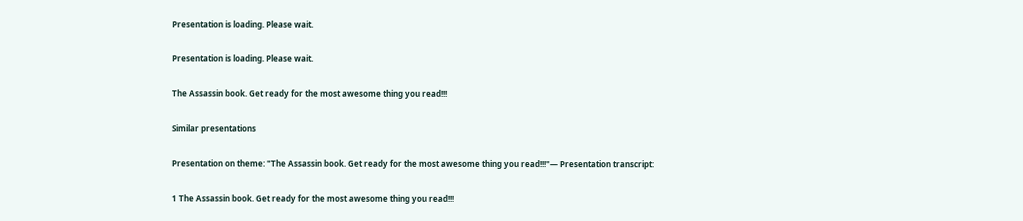Presentation is loading. Please wait.

Presentation is loading. Please wait.

The Assassin book. Get ready for the most awesome thing you read!!!

Similar presentations

Presentation on theme: "The Assassin book. Get ready for the most awesome thing you read!!!"— Presentation transcript:

1 The Assassin book. Get ready for the most awesome thing you read!!!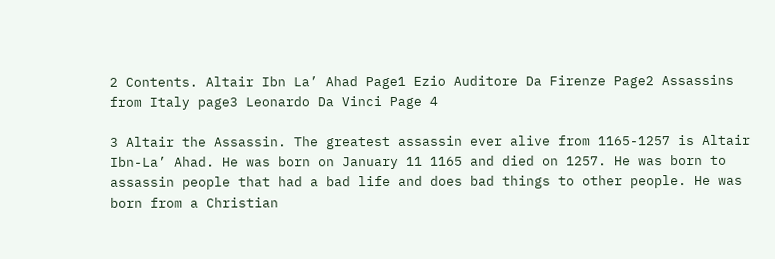2 Contents. Altair Ibn La’ Ahad Page1 Ezio Auditore Da Firenze Page2 Assassins from Italy page3 Leonardo Da Vinci Page 4

3 Altair the Assassin. The greatest assassin ever alive from 1165-1257 is Altair Ibn-La’ Ahad. He was born on January 11 1165 and died on 1257. He was born to assassin people that had a bad life and does bad things to other people. He was born from a Christian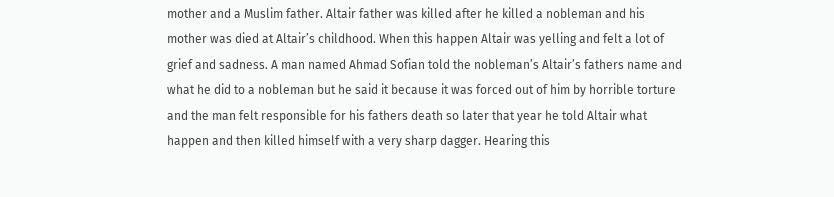mother and a Muslim father. Altair father was killed after he killed a nobleman and his mother was died at Altair’s childhood. When this happen Altair was yelling and felt a lot of grief and sadness. A man named Ahmad Sofian told the nobleman’s Altair’s fathers name and what he did to a nobleman but he said it because it was forced out of him by horrible torture and the man felt responsible for his fathers death so later that year he told Altair what happen and then killed himself with a very sharp dagger. Hearing this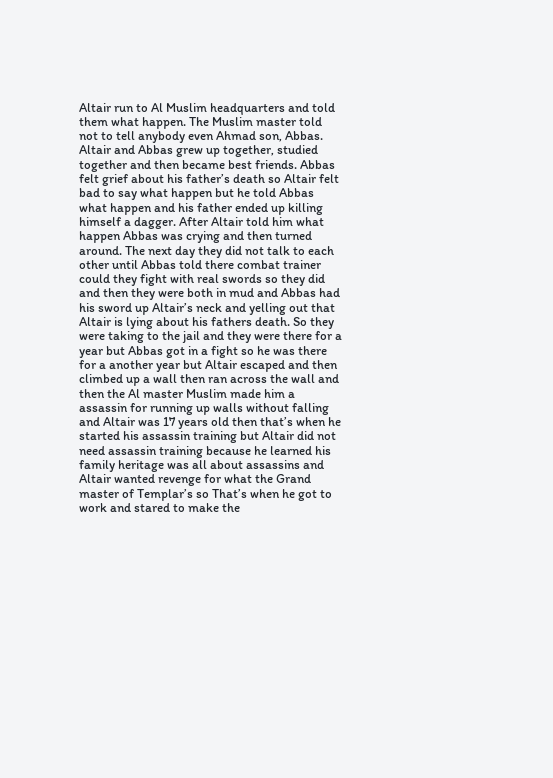Altair run to Al Muslim headquarters and told them what happen. The Muslim master told not to tell anybody even Ahmad son, Abbas. Altair and Abbas grew up together, studied together and then became best friends. Abbas felt grief about his father’s death so Altair felt bad to say what happen but he told Abbas what happen and his father ended up killing himself a dagger. After Altair told him what happen Abbas was crying and then turned around. The next day they did not talk to each other until Abbas told there combat trainer could they fight with real swords so they did and then they were both in mud and Abbas had his sword up Altair’s neck and yelling out that Altair is lying about his fathers death. So they were taking to the jail and they were there for a year but Abbas got in a fight so he was there for a another year but Altair escaped and then climbed up a wall then ran across the wall and then the Al master Muslim made him a assassin for running up walls without falling and Altair was 17 years old then that’s when he started his assassin training but Altair did not need assassin training because he learned his family heritage was all about assassins and Altair wanted revenge for what the Grand master of Templar’s so That’s when he got to work and stared to make the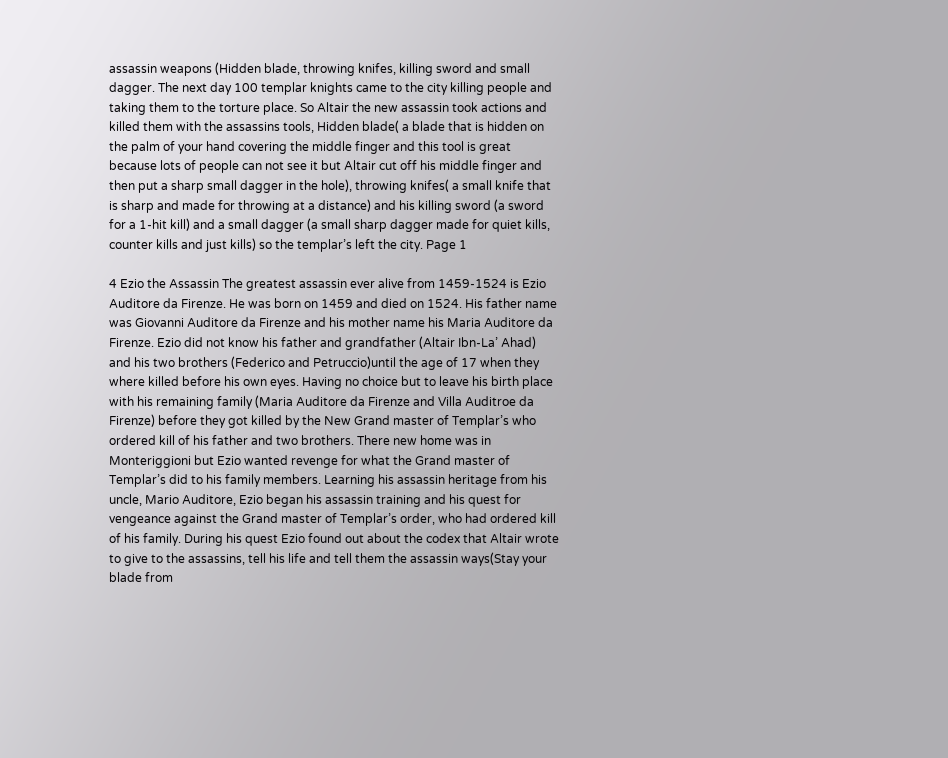assassin weapons (Hidden blade, throwing knifes, killing sword and small dagger. The next day 100 templar knights came to the city killing people and taking them to the torture place. So Altair the new assassin took actions and killed them with the assassins tools, Hidden blade( a blade that is hidden on the palm of your hand covering the middle finger and this tool is great because lots of people can not see it but Altair cut off his middle finger and then put a sharp small dagger in the hole), throwing knifes( a small knife that is sharp and made for throwing at a distance) and his killing sword (a sword for a 1-hit kill) and a small dagger (a small sharp dagger made for quiet kills, counter kills and just kills) so the templar’s left the city. Page 1

4 Ezio the Assassin The greatest assassin ever alive from 1459-1524 is Ezio Auditore da Firenze. He was born on 1459 and died on 1524. His father name was Giovanni Auditore da Firenze and his mother name his Maria Auditore da Firenze. Ezio did not know his father and grandfather (Altair Ibn-La’ Ahad) and his two brothers (Federico and Petruccio)until the age of 17 when they where killed before his own eyes. Having no choice but to leave his birth place with his remaining family (Maria Auditore da Firenze and Villa Auditroe da Firenze) before they got killed by the New Grand master of Templar’s who ordered kill of his father and two brothers. There new home was in Monteriggioni but Ezio wanted revenge for what the Grand master of Templar’s did to his family members. Learning his assassin heritage from his uncle, Mario Auditore, Ezio began his assassin training and his quest for vengeance against the Grand master of Templar’s order, who had ordered kill of his family. During his quest Ezio found out about the codex that Altair wrote to give to the assassins, tell his life and tell them the assassin ways(Stay your blade from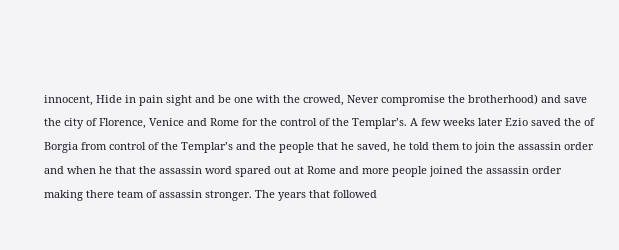innocent, Hide in pain sight and be one with the crowed, Never compromise the brotherhood) and save the city of Florence, Venice and Rome for the control of the Templar’s. A few weeks later Ezio saved the of Borgia from control of the Templar’s and the people that he saved, he told them to join the assassin order and when he that the assassin word spared out at Rome and more people joined the assassin order making there team of assassin stronger. The years that followed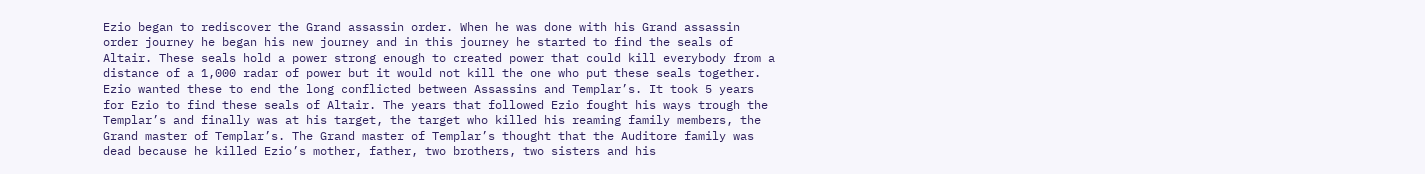Ezio began to rediscover the Grand assassin order. When he was done with his Grand assassin order journey he began his new journey and in this journey he started to find the seals of Altair. These seals hold a power strong enough to created power that could kill everybody from a distance of a 1,000 radar of power but it would not kill the one who put these seals together. Ezio wanted these to end the long conflicted between Assassins and Templar’s. It took 5 years for Ezio to find these seals of Altair. The years that followed Ezio fought his ways trough the Templar’s and finally was at his target, the target who killed his reaming family members, the Grand master of Templar’s. The Grand master of Templar’s thought that the Auditore family was dead because he killed Ezio’s mother, father, two brothers, two sisters and his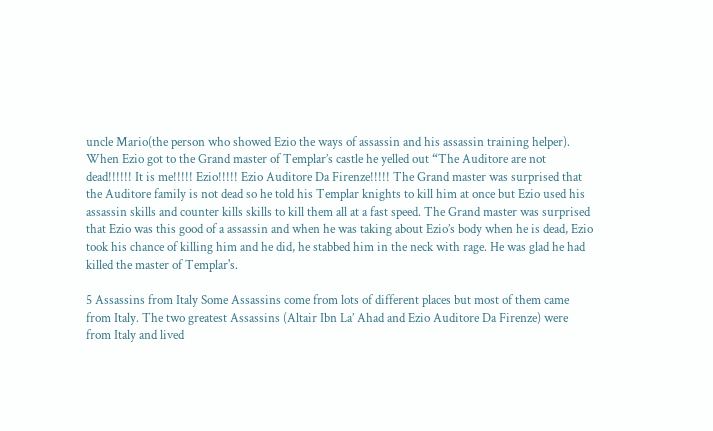uncle Mario(the person who showed Ezio the ways of assassin and his assassin training helper). When Ezio got to the Grand master of Templar’s castle he yelled out “The Auditore are not dead!!!!!! It is me!!!!! Ezio!!!!! Ezio Auditore Da Firenze!!!!! The Grand master was surprised that the Auditore family is not dead so he told his Templar knights to kill him at once but Ezio used his assassin skills and counter kills skills to kill them all at a fast speed. The Grand master was surprised that Ezio was this good of a assassin and when he was taking about Ezio’s body when he is dead, Ezio took his chance of killing him and he did, he stabbed him in the neck with rage. He was glad he had killed the master of Templar's.

5 Assassins from Italy Some Assassins come from lots of different places but most of them came from Italy. The two greatest Assassins (Altair Ibn La’ Ahad and Ezio Auditore Da Firenze) were from Italy and lived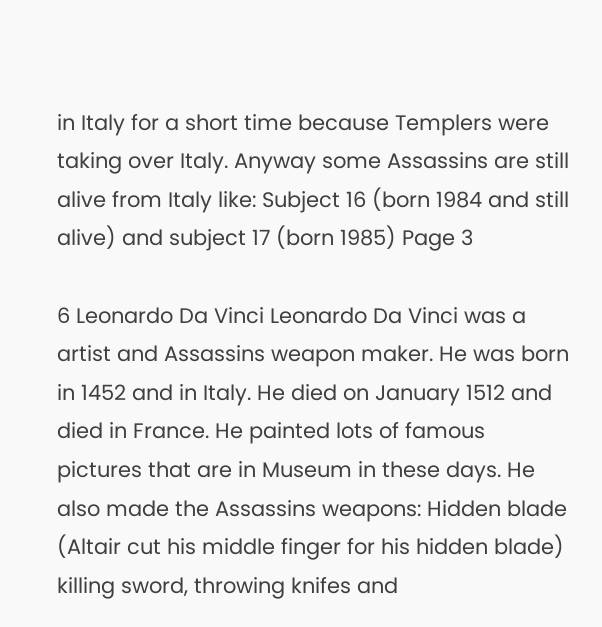in Italy for a short time because Templers were taking over Italy. Anyway some Assassins are still alive from Italy like: Subject 16 (born 1984 and still alive) and subject 17 (born 1985) Page 3

6 Leonardo Da Vinci Leonardo Da Vinci was a artist and Assassins weapon maker. He was born in 1452 and in Italy. He died on January 1512 and died in France. He painted lots of famous pictures that are in Museum in these days. He also made the Assassins weapons: Hidden blade (Altair cut his middle finger for his hidden blade) killing sword, throwing knifes and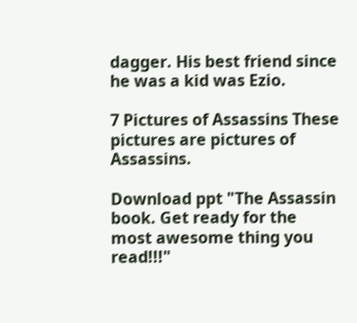dagger. His best friend since he was a kid was Ezio.

7 Pictures of Assassins These pictures are pictures of Assassins.

Download ppt "The Assassin book. Get ready for the most awesome thing you read!!!"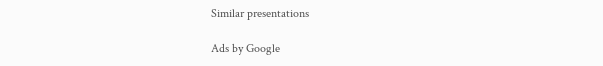Similar presentations

Ads by Google